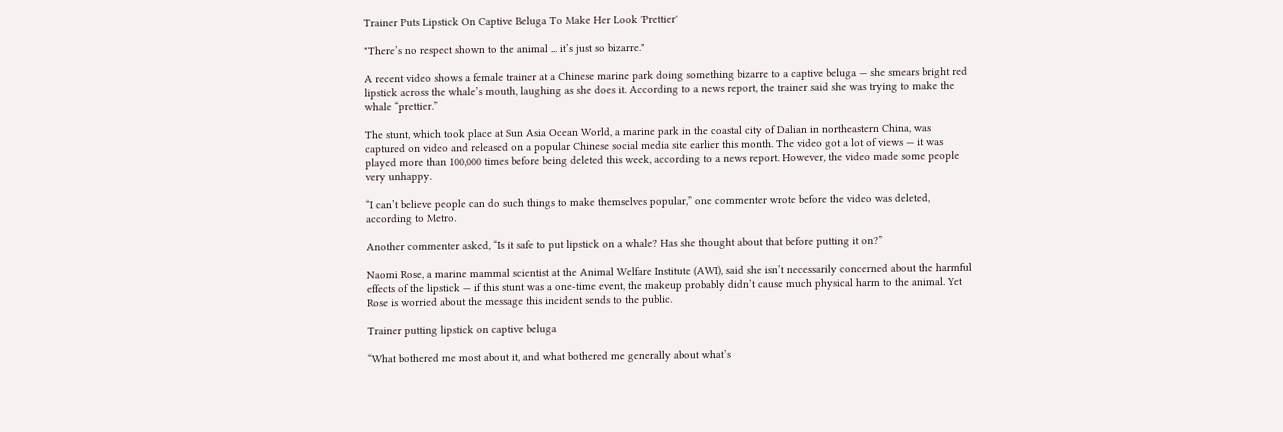Trainer Puts Lipstick On Captive Beluga To Make Her Look 'Prettier'

"There’s no respect shown to the animal ... it’s just so bizarre."

A recent video shows a female trainer at a Chinese marine park doing something bizarre to a captive beluga — she smears bright red lipstick across the whale’s mouth, laughing as she does it. According to a news report, the trainer said she was trying to make the whale “prettier.”

The stunt, which took place at Sun Asia Ocean World, a marine park in the coastal city of Dalian in northeastern China, was captured on video and released on a popular Chinese social media site earlier this month. The video got a lot of views — it was played more than 100,000 times before being deleted this week, according to a news report. However, the video made some people very unhappy.

“I can’t believe people can do such things to make themselves popular,” one commenter wrote before the video was deleted, according to Metro.

Another commenter asked, “Is it safe to put lipstick on a whale? Has she thought about that before putting it on?”

Naomi Rose, a marine mammal scientist at the Animal Welfare Institute (AWI), said she isn’t necessarily concerned about the harmful effects of the lipstick — if this stunt was a one-time event, the makeup probably didn’t cause much physical harm to the animal. Yet Rose is worried about the message this incident sends to the public.

Trainer putting lipstick on captive beluga

“What bothered me most about it, and what bothered me generally about what’s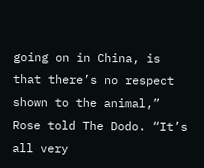going on in China, is that there’s no respect shown to the animal,” Rose told The Dodo. “It’s all very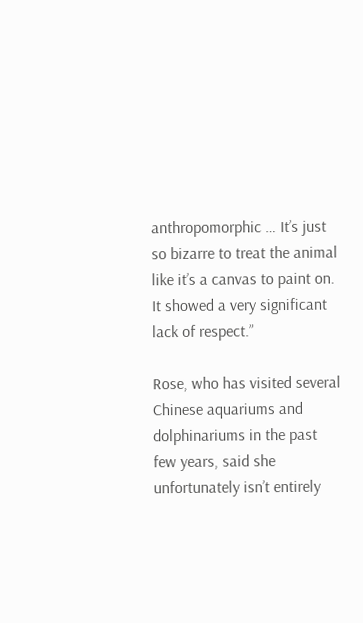anthropomorphic … It’s just so bizarre to treat the animal like it’s a canvas to paint on. It showed a very significant lack of respect.”

Rose, who has visited several Chinese aquariums and dolphinariums in the past few years, said she unfortunately isn’t entirely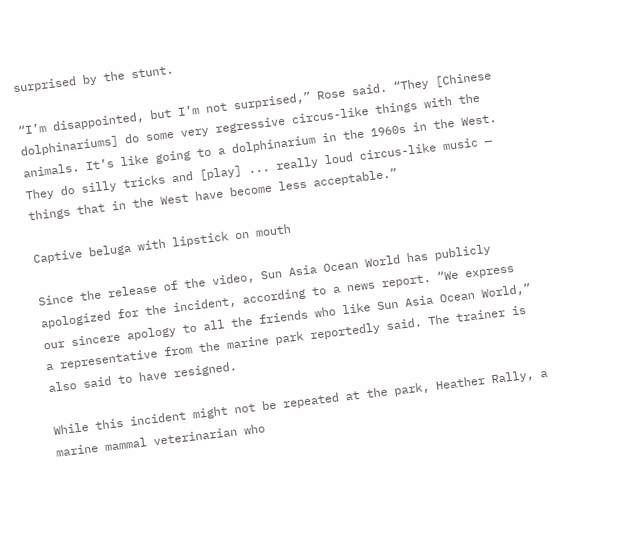surprised by the stunt.

“I’m disappointed, but I’m not surprised,” Rose said. “They [Chinese dolphinariums] do some very regressive circus-like things with the animals. It’s like going to a dolphinarium in the 1960s in the West. They do silly tricks and [play] ... really loud circus-like music — things that in the West have become less acceptable.”

Captive beluga with lipstick on mouth

Since the release of the video, Sun Asia Ocean World has publicly apologized for the incident, according to a news report. “We express our sincere apology to all the friends who like Sun Asia Ocean World,” a representative from the marine park reportedly said. The trainer is also said to have resigned.

While this incident might not be repeated at the park, Heather Rally, a marine mammal veterinarian who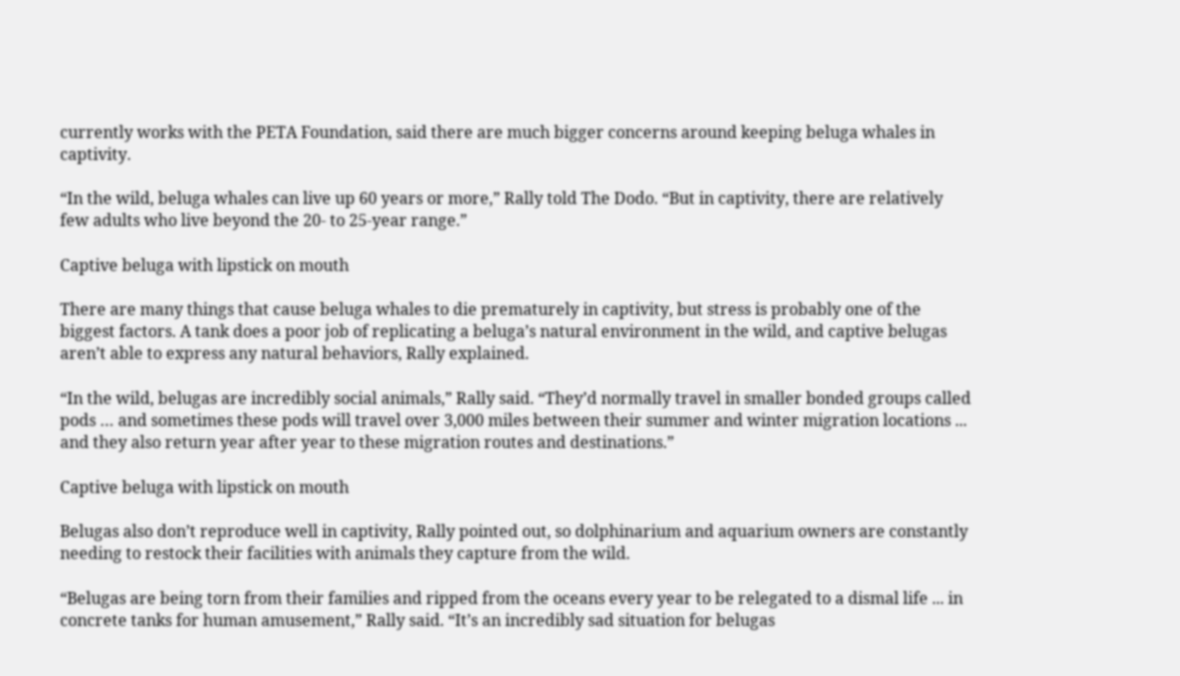currently works with the PETA Foundation, said there are much bigger concerns around keeping beluga whales in captivity.

“In the wild, beluga whales can live up 60 years or more,” Rally told The Dodo. “But in captivity, there are relatively few adults who live beyond the 20- to 25-year range.”

Captive beluga with lipstick on mouth

There are many things that cause beluga whales to die prematurely in captivity, but stress is probably one of the biggest factors. A tank does a poor job of replicating a beluga’s natural environment in the wild, and captive belugas aren’t able to express any natural behaviors, Rally explained.

“In the wild, belugas are incredibly social animals,” Rally said. “They’d normally travel in smaller bonded groups called pods … and sometimes these pods will travel over 3,000 miles between their summer and winter migration locations ... and they also return year after year to these migration routes and destinations.”

Captive beluga with lipstick on mouth

Belugas also don’t reproduce well in captivity, Rally pointed out, so dolphinarium and aquarium owners are constantly needing to restock their facilities with animals they capture from the wild.

“Belugas are being torn from their families and ripped from the oceans every year to be relegated to a dismal life ... in concrete tanks for human amusement,” Rally said. “It’s an incredibly sad situation for belugas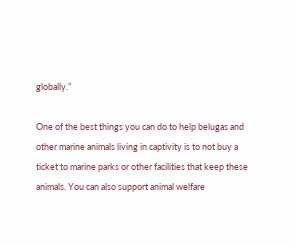globally.”

One of the best things you can do to help belugas and other marine animals living in captivity is to not buy a ticket to marine parks or other facilities that keep these animals. You can also support animal welfare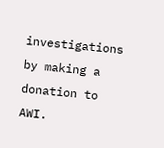investigations by making a donation to AWI.